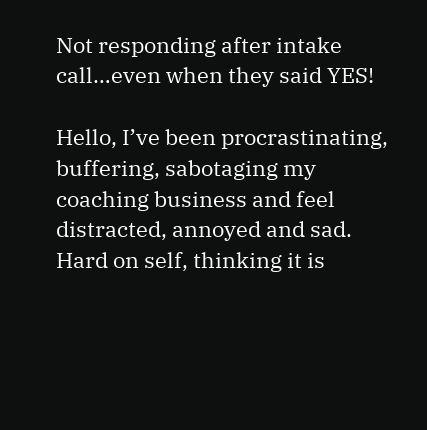Not responding after intake call…even when they said YES!

Hello, I’ve been procrastinating, buffering, sabotaging my coaching business and feel distracted, annoyed and sad. Hard on self, thinking it is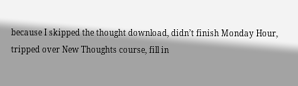because I skipped the thought download, didn’t finish Monday Hour, tripped over New Thoughts course, fill in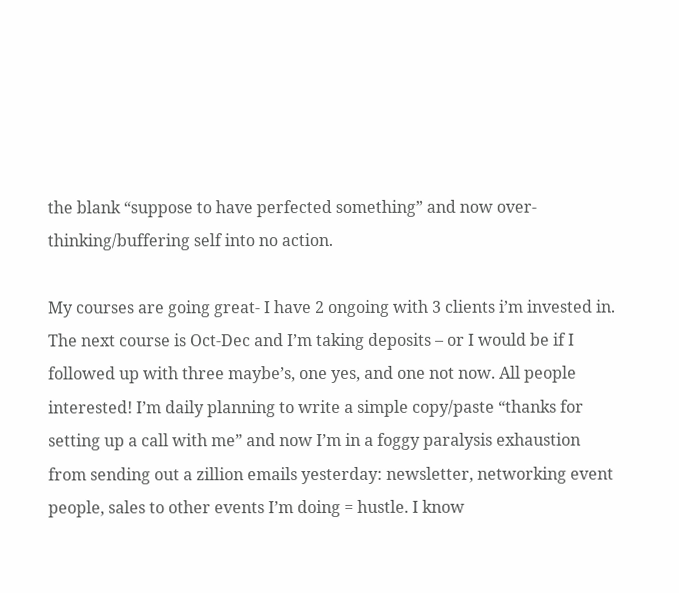the blank “suppose to have perfected something” and now over-thinking/buffering self into no action.

My courses are going great- I have 2 ongoing with 3 clients i’m invested in. The next course is Oct-Dec and I’m taking deposits – or I would be if I followed up with three maybe’s, one yes, and one not now. All people interested! I’m daily planning to write a simple copy/paste “thanks for setting up a call with me” and now I’m in a foggy paralysis exhaustion from sending out a zillion emails yesterday: newsletter, networking event people, sales to other events I’m doing = hustle. I know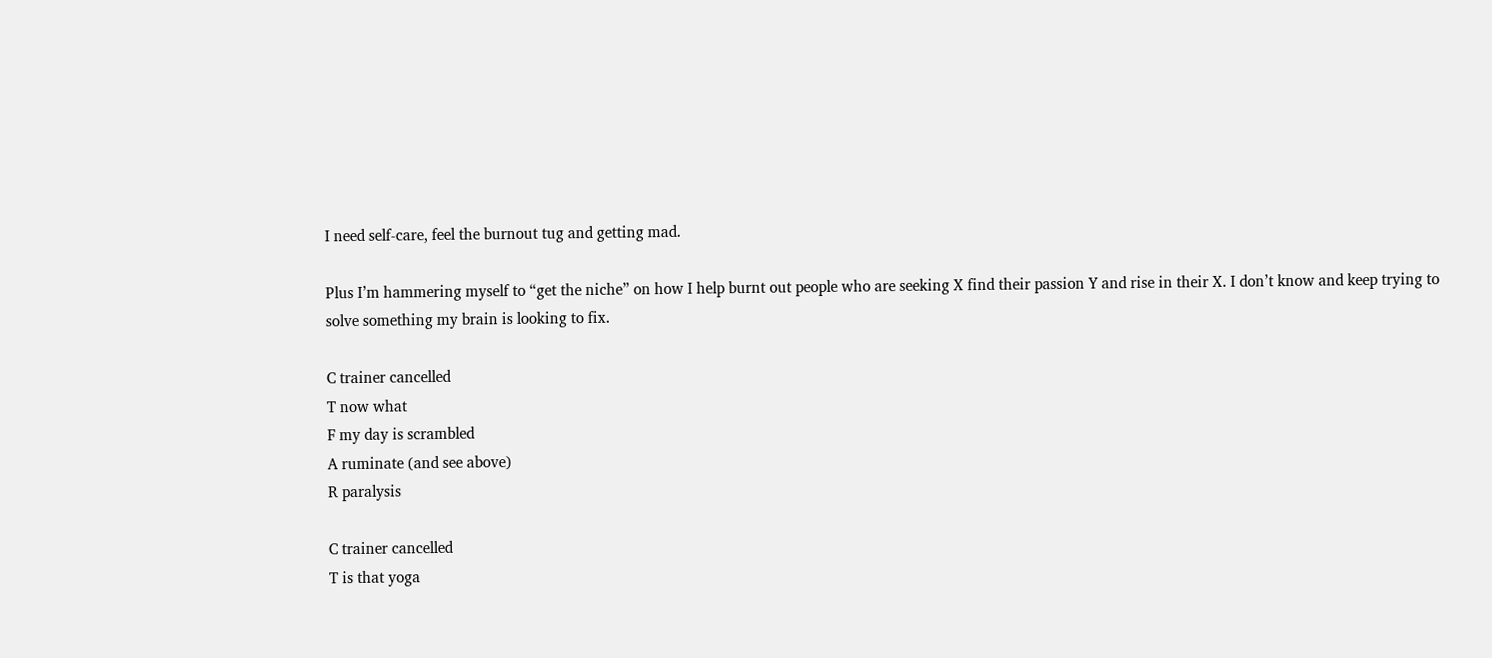I need self-care, feel the burnout tug and getting mad.

Plus I’m hammering myself to “get the niche” on how I help burnt out people who are seeking X find their passion Y and rise in their X. I don’t know and keep trying to solve something my brain is looking to fix.

C trainer cancelled
T now what
F my day is scrambled
A ruminate (and see above)
R paralysis

C trainer cancelled
T is that yoga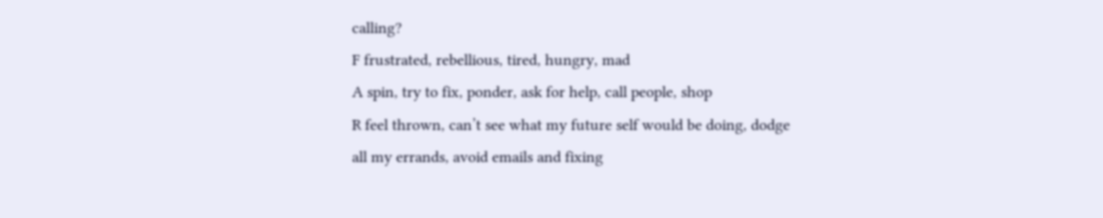calling?
F frustrated, rebellious, tired, hungry, mad
A spin, try to fix, ponder, ask for help, call people, shop
R feel thrown, can’t see what my future self would be doing, dodge all my errands, avoid emails and fixing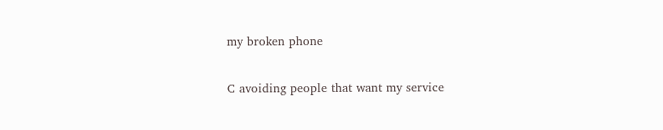my broken phone

C avoiding people that want my service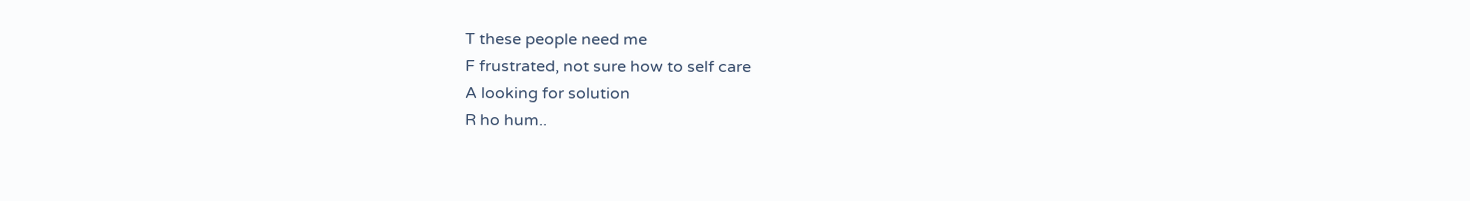T these people need me
F frustrated, not sure how to self care
A looking for solution
R ho hum..